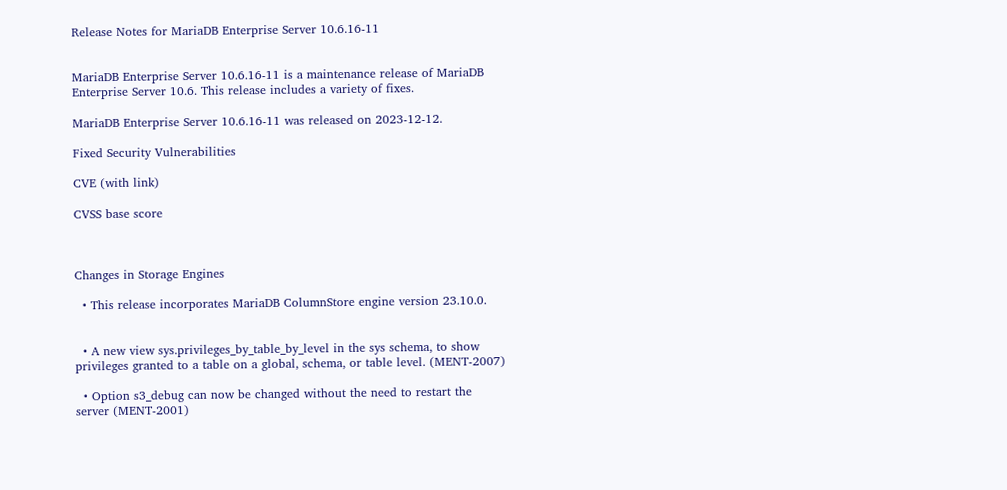Release Notes for MariaDB Enterprise Server 10.6.16-11


MariaDB Enterprise Server 10.6.16-11 is a maintenance release of MariaDB Enterprise Server 10.6. This release includes a variety of fixes.

MariaDB Enterprise Server 10.6.16-11 was released on 2023-12-12.

Fixed Security Vulnerabilities

CVE (with link)

CVSS base score



Changes in Storage Engines

  • This release incorporates MariaDB ColumnStore engine version 23.10.0.


  • A new view sys.privileges_by_table_by_level in the sys schema, to show privileges granted to a table on a global, schema, or table level. (MENT-2007)

  • Option s3_debug can now be changed without the need to restart the server (MENT-2001)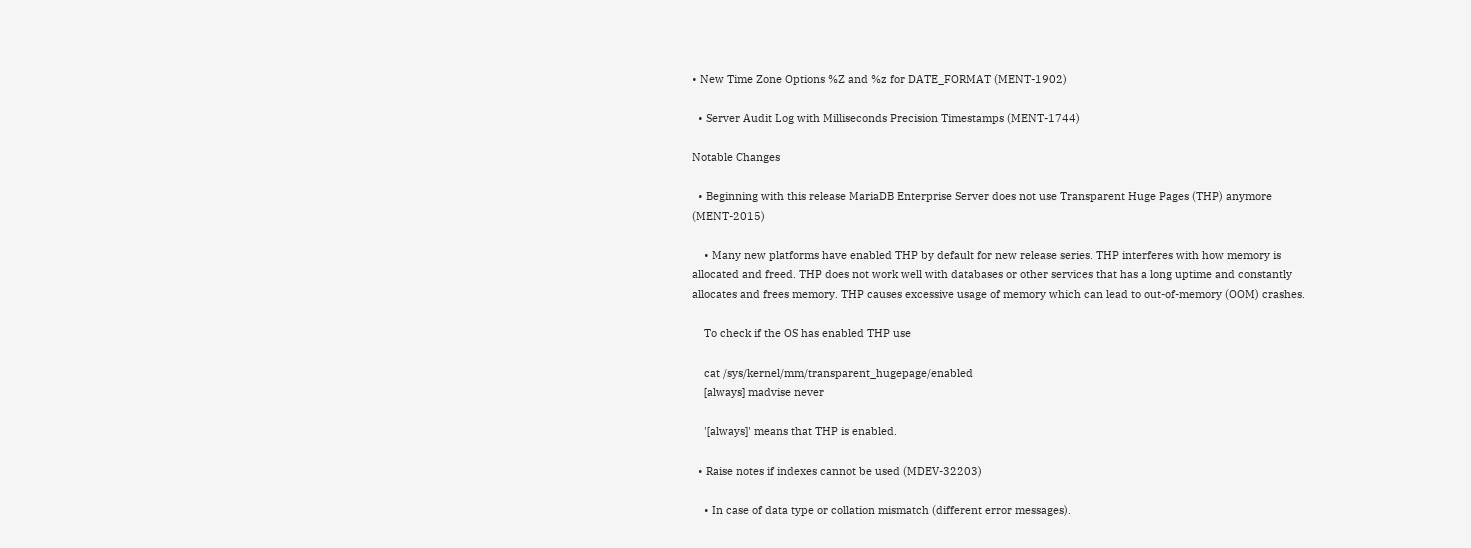• New Time Zone Options %Z and %z for DATE_FORMAT (MENT-1902)

  • Server Audit Log with Milliseconds Precision Timestamps (MENT-1744)

Notable Changes

  • Beginning with this release MariaDB Enterprise Server does not use Transparent Huge Pages (THP) anymore (MENT-2015)

    • Many new platforms have enabled THP by default for new release series. THP interferes with how memory is allocated and freed. THP does not work well with databases or other services that has a long uptime and constantly allocates and frees memory. THP causes excessive usage of memory which can lead to out-of-memory (OOM) crashes.

    To check if the OS has enabled THP use

    cat /sys/kernel/mm/transparent_hugepage/enabled
    [always] madvise never

    '[always]' means that THP is enabled.

  • Raise notes if indexes cannot be used (MDEV-32203)

    • In case of data type or collation mismatch (different error messages).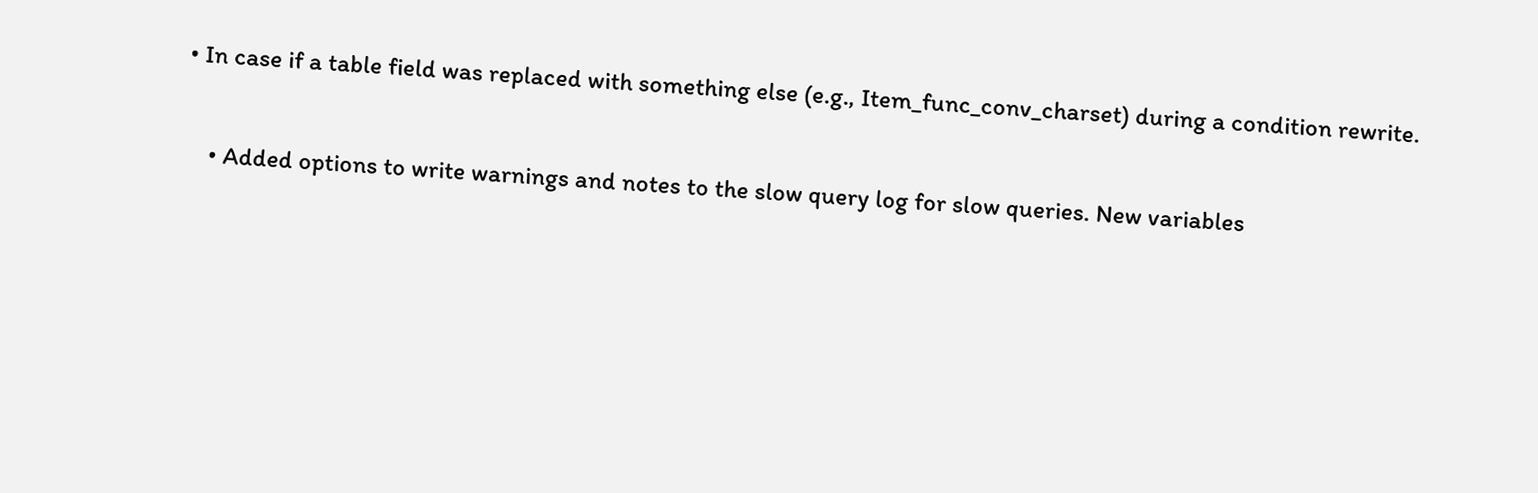• In case if a table field was replaced with something else (e.g., Item_func_conv_charset) during a condition rewrite.

    • Added options to write warnings and notes to the slow query log for slow queries. New variables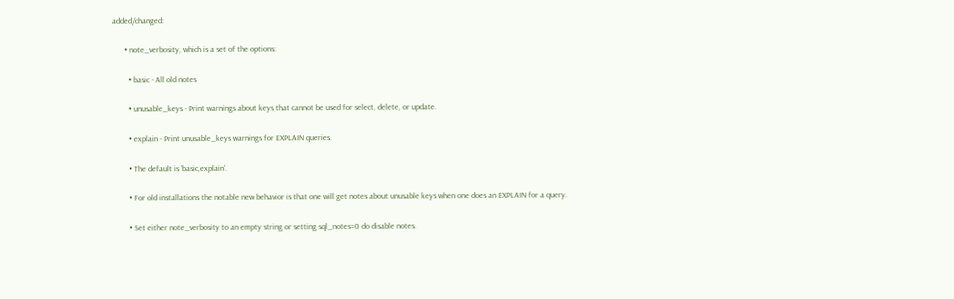added/changed:

      • note_verbosity, which is a set of the options:

        • basic - All old notes

        • unusable_keys - Print warnings about keys that cannot be used for select, delete, or update.

        • explain - Print unusable_keys warnings for EXPLAIN queries.

        • The default is 'basic,explain'.

        • For old installations the notable new behavior is that one will get notes about unusable keys when one does an EXPLAIN for a query.

        • Set either note_verbosity to an empty string or setting sql_notes=0 do disable notes.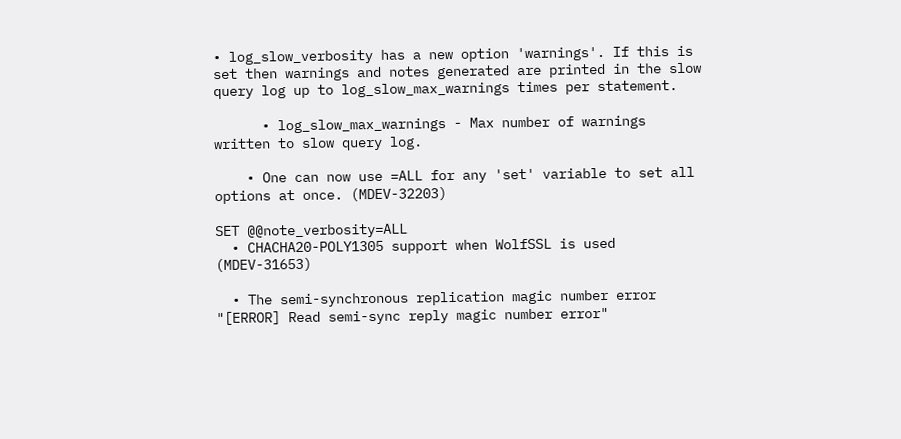• log_slow_verbosity has a new option 'warnings'. If this is set then warnings and notes generated are printed in the slow query log up to log_slow_max_warnings times per statement.

      • log_slow_max_warnings - Max number of warnings written to slow query log.

    • One can now use =ALL for any 'set' variable to set all options at once. (MDEV-32203)

SET @@note_verbosity=ALL
  • CHACHA20-POLY1305 support when WolfSSL is used (MDEV-31653)

  • The semi-synchronous replication magic number error "[ERROR] Read semi-sync reply magic number error"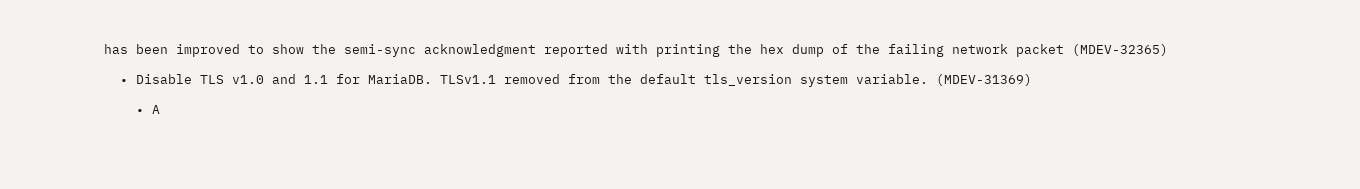has been improved to show the semi-sync acknowledgment reported with printing the hex dump of the failing network packet (MDEV-32365)

  • Disable TLS v1.0 and 1.1 for MariaDB. TLSv1.1 removed from the default tls_version system variable. (MDEV-31369)

    • A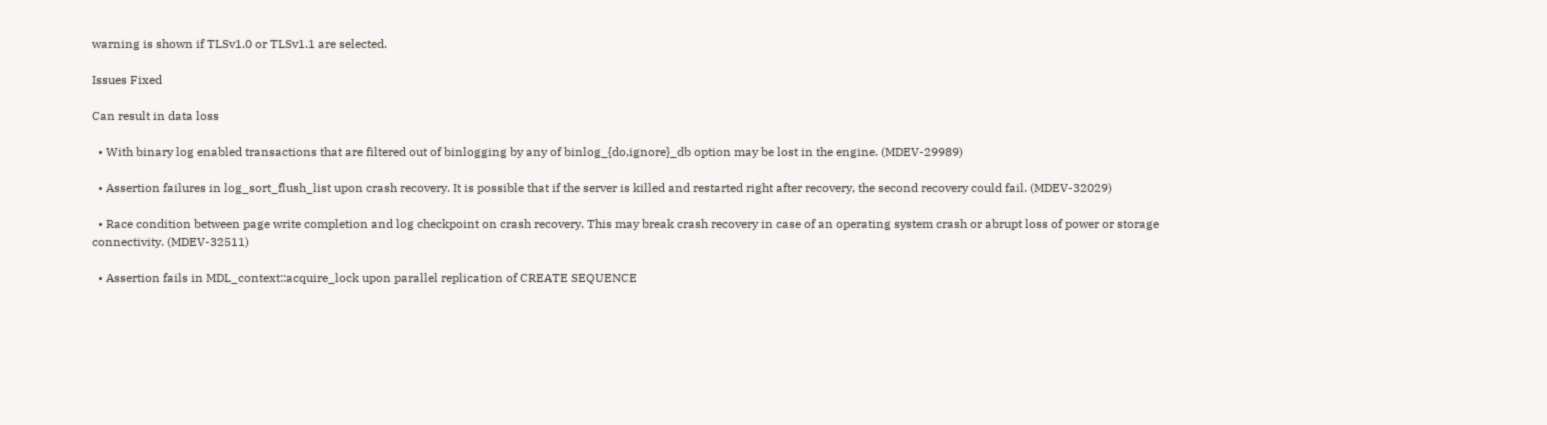warning is shown if TLSv1.0 or TLSv1.1 are selected.

Issues Fixed

Can result in data loss

  • With binary log enabled transactions that are filtered out of binlogging by any of binlog_{do,ignore}_db option may be lost in the engine. (MDEV-29989)

  • Assertion failures in log_sort_flush_list upon crash recovery. It is possible that if the server is killed and restarted right after recovery, the second recovery could fail. (MDEV-32029)

  • Race condition between page write completion and log checkpoint on crash recovery. This may break crash recovery in case of an operating system crash or abrupt loss of power or storage connectivity. (MDEV-32511)

  • Assertion fails in MDL_context::acquire_lock upon parallel replication of CREATE SEQUENCE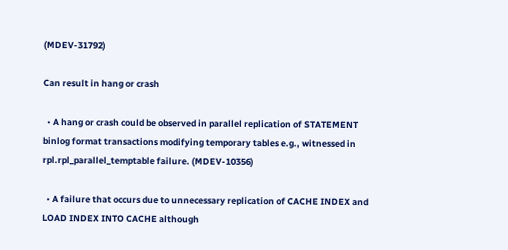(MDEV-31792)

Can result in hang or crash

  • A hang or crash could be observed in parallel replication of STATEMENT binlog format transactions modifying temporary tables e.g., witnessed in rpl.rpl_parallel_temptable failure. (MDEV-10356)

  • A failure that occurs due to unnecessary replication of CACHE INDEX and LOAD INDEX INTO CACHE although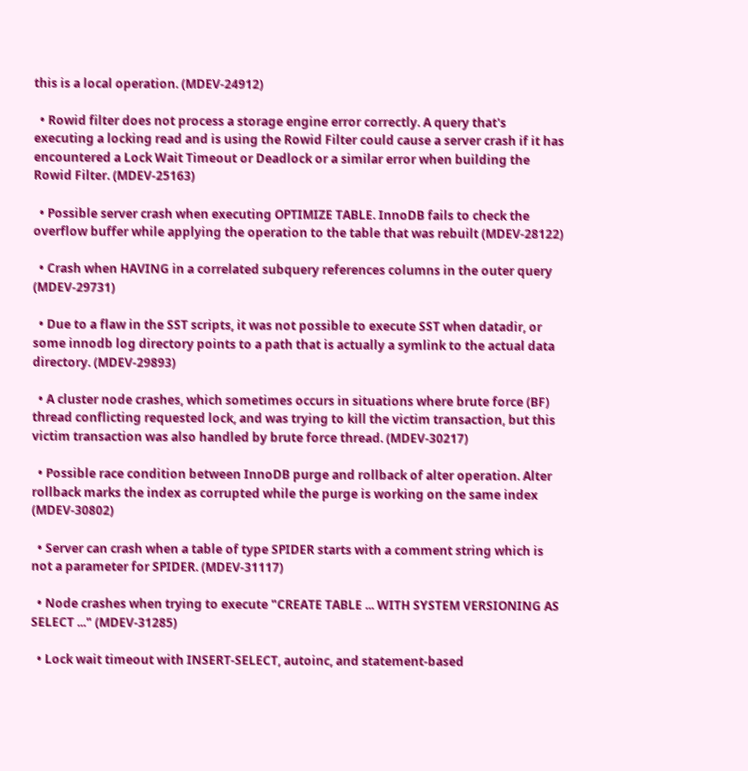this is a local operation. (MDEV-24912)

  • Rowid filter does not process a storage engine error correctly. A query that's executing a locking read and is using the Rowid Filter could cause a server crash if it has encountered a Lock Wait Timeout or Deadlock or a similar error when building the Rowid Filter. (MDEV-25163)

  • Possible server crash when executing OPTIMIZE TABLE. InnoDB fails to check the overflow buffer while applying the operation to the table that was rebuilt (MDEV-28122)

  • Crash when HAVING in a correlated subquery references columns in the outer query (MDEV-29731)

  • Due to a flaw in the SST scripts, it was not possible to execute SST when datadir, or some innodb log directory points to a path that is actually a symlink to the actual data directory. (MDEV-29893)

  • A cluster node crashes, which sometimes occurs in situations where brute force (BF) thread conflicting requested lock, and was trying to kill the victim transaction, but this victim transaction was also handled by brute force thread. (MDEV-30217)

  • Possible race condition between InnoDB purge and rollback of alter operation. Alter rollback marks the index as corrupted while the purge is working on the same index (MDEV-30802)

  • Server can crash when a table of type SPIDER starts with a comment string which is not a parameter for SPIDER. (MDEV-31117)

  • Node crashes when trying to execute "CREATE TABLE ... WITH SYSTEM VERSIONING AS SELECT ..." (MDEV-31285)

  • Lock wait timeout with INSERT-SELECT, autoinc, and statement-based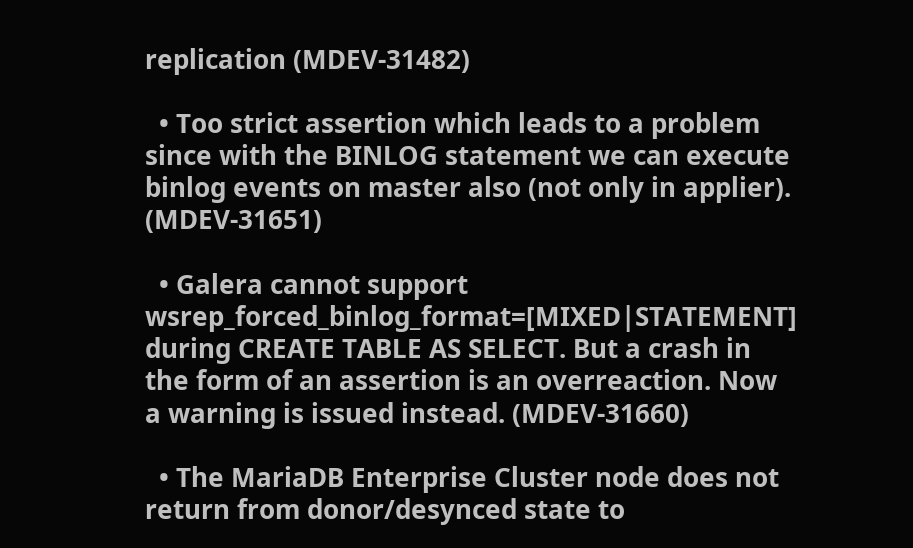replication (MDEV-31482)

  • Too strict assertion which leads to a problem since with the BINLOG statement we can execute binlog events on master also (not only in applier). (MDEV-31651)

  • Galera cannot support wsrep_forced_binlog_format=[MIXED|STATEMENT] during CREATE TABLE AS SELECT. But a crash in the form of an assertion is an overreaction. Now a warning is issued instead. (MDEV-31660)

  • The MariaDB Enterprise Cluster node does not return from donor/desynced state to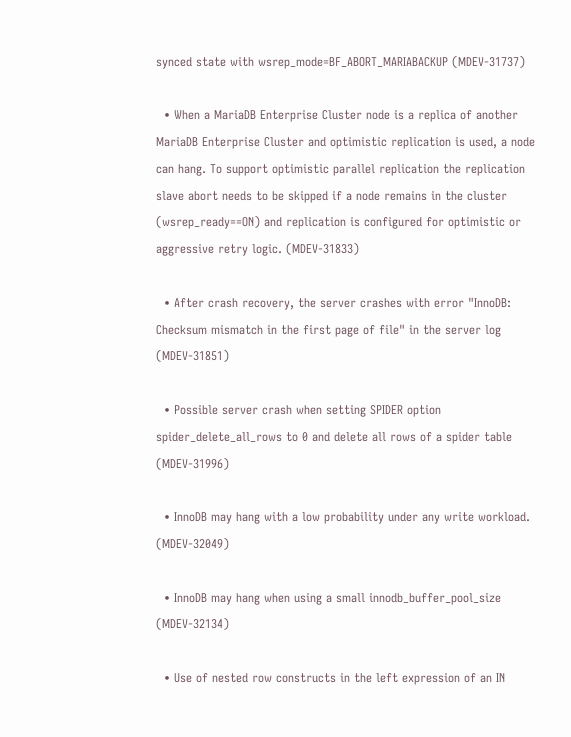synced state with wsrep_mode=BF_ABORT_MARIABACKUP (MDEV-31737)

  • When a MariaDB Enterprise Cluster node is a replica of another MariaDB Enterprise Cluster and optimistic replication is used, a node can hang. To support optimistic parallel replication the replication slave abort needs to be skipped if a node remains in the cluster (wsrep_ready==ON) and replication is configured for optimistic or aggressive retry logic. (MDEV-31833)

  • After crash recovery, the server crashes with error "InnoDB: Checksum mismatch in the first page of file" in the server log (MDEV-31851)

  • Possible server crash when setting SPIDER option spider_delete_all_rows to 0 and delete all rows of a spider table (MDEV-31996)

  • InnoDB may hang with a low probability under any write workload. (MDEV-32049)

  • InnoDB may hang when using a small innodb_buffer_pool_size (MDEV-32134)

  • Use of nested row constructs in the left expression of an IN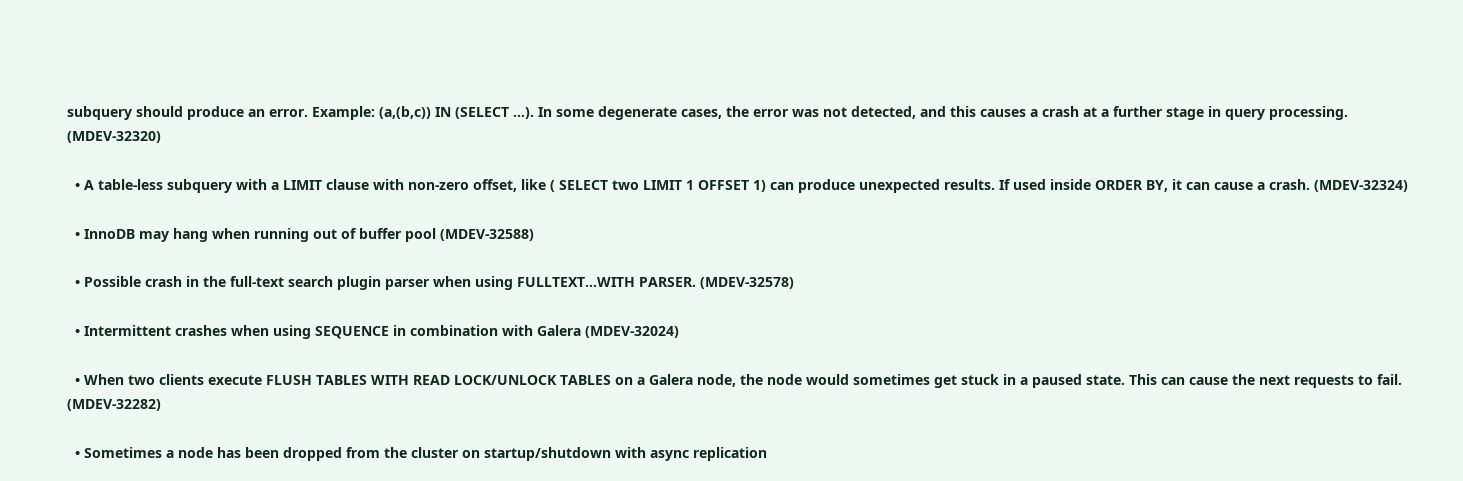subquery should produce an error. Example: (a,(b,c)) IN (SELECT ...). In some degenerate cases, the error was not detected, and this causes a crash at a further stage in query processing. (MDEV-32320)

  • A table-less subquery with a LIMIT clause with non-zero offset, like ( SELECT two LIMIT 1 OFFSET 1) can produce unexpected results. If used inside ORDER BY, it can cause a crash. (MDEV-32324)

  • InnoDB may hang when running out of buffer pool (MDEV-32588)

  • Possible crash in the full-text search plugin parser when using FULLTEXT...WITH PARSER. (MDEV-32578)

  • Intermittent crashes when using SEQUENCE in combination with Galera (MDEV-32024)

  • When two clients execute FLUSH TABLES WITH READ LOCK/UNLOCK TABLES on a Galera node, the node would sometimes get stuck in a paused state. This can cause the next requests to fail. (MDEV-32282)

  • Sometimes a node has been dropped from the cluster on startup/shutdown with async replication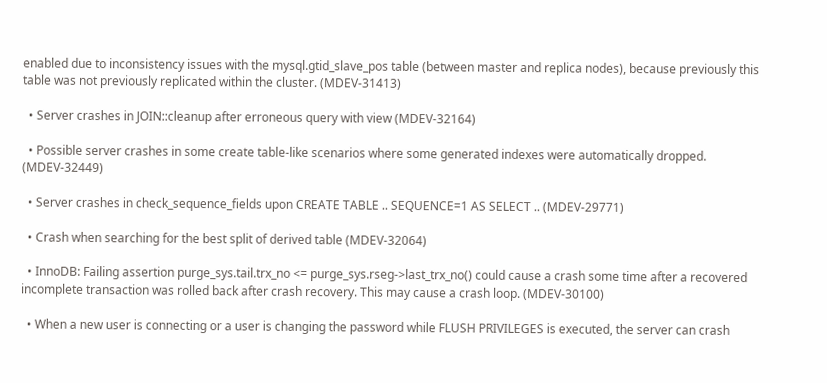enabled due to inconsistency issues with the mysql.gtid_slave_pos table (between master and replica nodes), because previously this table was not previously replicated within the cluster. (MDEV-31413)

  • Server crashes in JOIN::cleanup after erroneous query with view (MDEV-32164)

  • Possible server crashes in some create table-like scenarios where some generated indexes were automatically dropped. (MDEV-32449)

  • Server crashes in check_sequence_fields upon CREATE TABLE .. SEQUENCE=1 AS SELECT .. (MDEV-29771)

  • Crash when searching for the best split of derived table (MDEV-32064)

  • InnoDB: Failing assertion purge_sys.tail.trx_no <= purge_sys.rseg->last_trx_no() could cause a crash some time after a recovered incomplete transaction was rolled back after crash recovery. This may cause a crash loop. (MDEV-30100)

  • When a new user is connecting or a user is changing the password while FLUSH PRIVILEGES is executed, the server can crash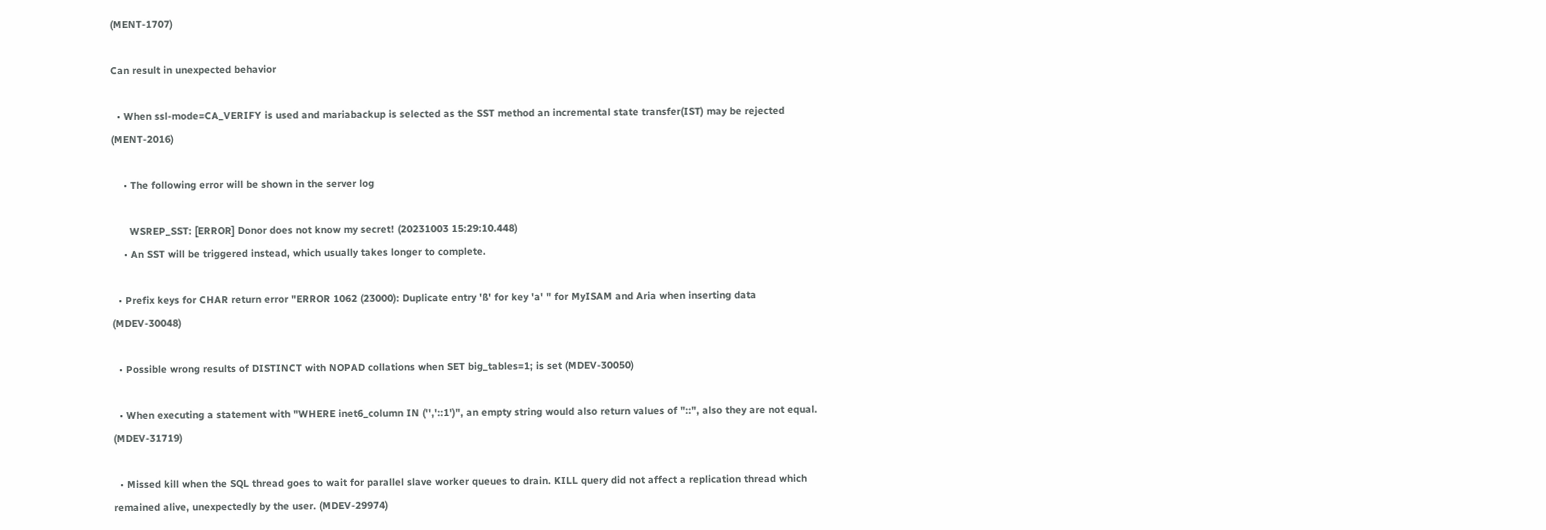(MENT-1707)

Can result in unexpected behavior

  • When ssl-mode=CA_VERIFY is used and mariabackup is selected as the SST method an incremental state transfer(IST) may be rejected (MENT-2016)

    • The following error will be shown in the server log

      WSREP_SST: [ERROR] Donor does not know my secret! (20231003 15:29:10.448)
    • An SST will be triggered instead, which usually takes longer to complete.

  • Prefix keys for CHAR return error "ERROR 1062 (23000): Duplicate entry 'ß' for key 'a' " for MyISAM and Aria when inserting data (MDEV-30048)

  • Possible wrong results of DISTINCT with NOPAD collations when SET big_tables=1; is set (MDEV-30050)

  • When executing a statement with "WHERE inet6_column IN ('','::1')", an empty string would also return values of "::", also they are not equal. (MDEV-31719)

  • Missed kill when the SQL thread goes to wait for parallel slave worker queues to drain. KILL query did not affect a replication thread which remained alive, unexpectedly by the user. (MDEV-29974)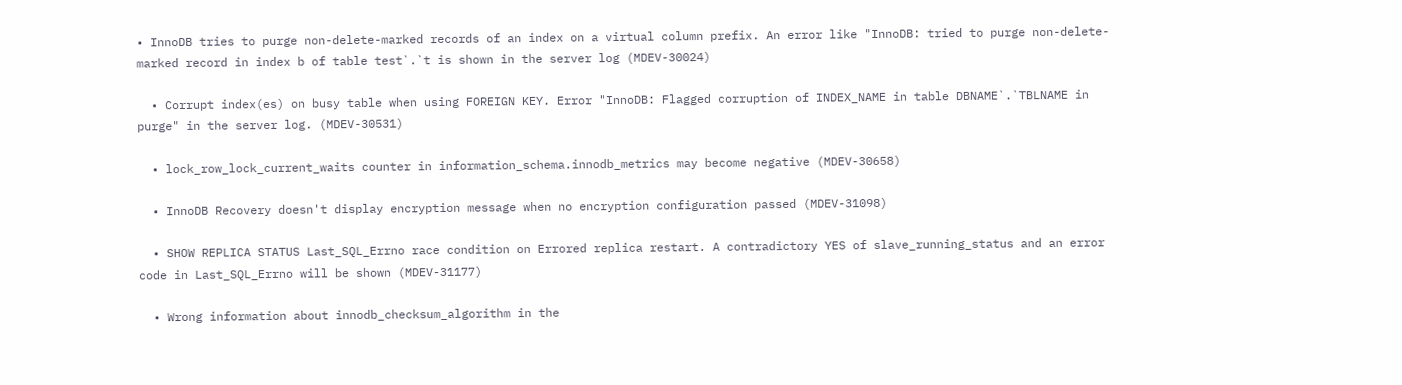• InnoDB tries to purge non-delete-marked records of an index on a virtual column prefix. An error like "InnoDB: tried to purge non-delete-marked record in index b of table test`.`t is shown in the server log (MDEV-30024)

  • Corrupt index(es) on busy table when using FOREIGN KEY. Error "InnoDB: Flagged corruption of INDEX_NAME in table DBNAME`.`TBLNAME in purge" in the server log. (MDEV-30531)

  • lock_row_lock_current_waits counter in information_schema.innodb_metrics may become negative (MDEV-30658)

  • InnoDB Recovery doesn't display encryption message when no encryption configuration passed (MDEV-31098)

  • SHOW REPLICA STATUS Last_SQL_Errno race condition on Errored replica restart. A contradictory YES of slave_running_status and an error code in Last_SQL_Errno will be shown (MDEV-31177)

  • Wrong information about innodb_checksum_algorithm in the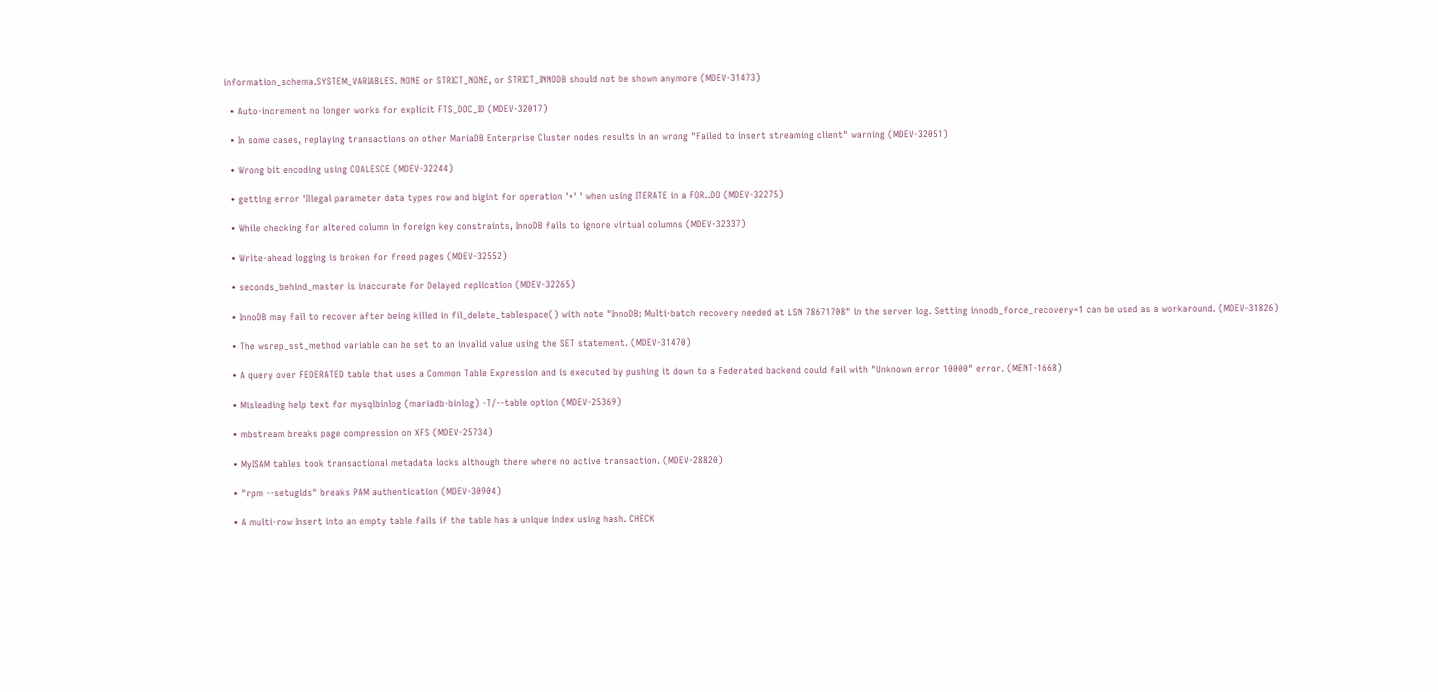information_schema.SYSTEM_VARIABLES. NONE or STRICT_NONE, or STRICT_INNODB should not be shown anymore (MDEV-31473)

  • Auto-increment no longer works for explicit FTS_DOC_ID (MDEV-32017)

  • In some cases, replaying transactions on other MariaDB Enterprise Cluster nodes results in an wrong "Failed to insert streaming client" warning (MDEV-32051)

  • Wrong bit encoding using COALESCE (MDEV-32244)

  • getting error 'Illegal parameter data types row and bigint for operation '+' ' when using ITERATE in a FOR..DO (MDEV-32275)

  • While checking for altered column in foreign key constraints, InnoDB fails to ignore virtual columns (MDEV-32337)

  • Write-ahead logging is broken for freed pages (MDEV-32552)

  • seconds_behind_master is inaccurate for Delayed replication (MDEV-32265)

  • InnoDB may fail to recover after being killed in fil_delete_tablespace() with note "InnoDB: Multi-batch recovery needed at LSN 78671708" in the server log. Setting innodb_force_recovery=1 can be used as a workaround. (MDEV-31826)

  • The wsrep_sst_method variable can be set to an invalid value using the SET statement. (MDEV-31470)

  • A query over FEDERATED table that uses a Common Table Expression and is executed by pushing it down to a Federated backend could fail with "Unknown error 10000" error. (MENT-1668)

  • Misleading help text for mysqlbinlog (mariadb-binlog) -T/--table option (MDEV-25369)

  • mbstream breaks page compression on XFS (MDEV-25734)

  • MyISAM tables took transactional metadata locks although there where no active transaction. (MDEV-28820)

  • "rpm --setugids" breaks PAM authentication (MDEV-30904)

  • A multi-row Insert into an empty table fails if the table has a unique index using hash. CHECK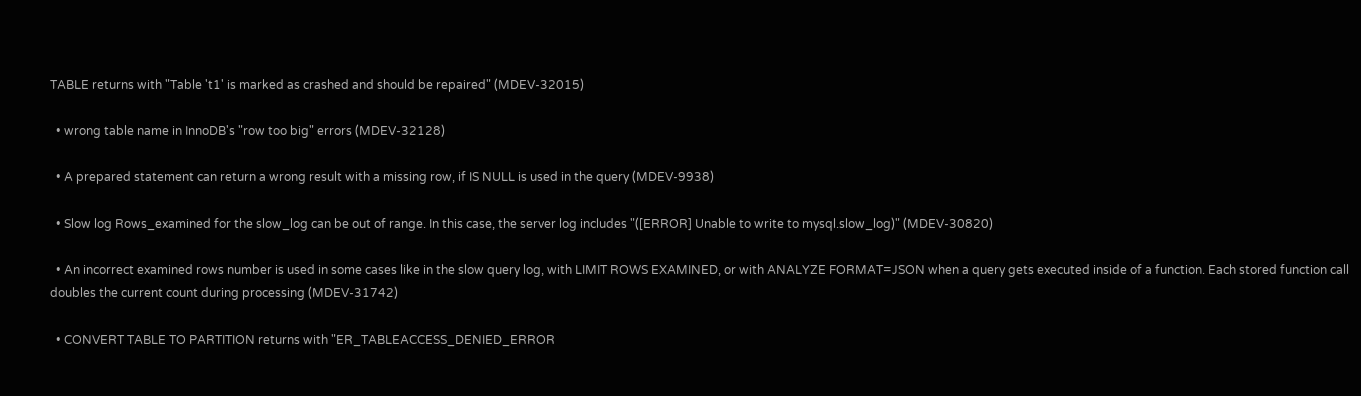TABLE returns with "Table 't1' is marked as crashed and should be repaired" (MDEV-32015)

  • wrong table name in InnoDB's "row too big" errors (MDEV-32128)

  • A prepared statement can return a wrong result with a missing row, if IS NULL is used in the query (MDEV-9938)

  • Slow log Rows_examined for the slow_log can be out of range. In this case, the server log includes "([ERROR] Unable to write to mysql.slow_log)" (MDEV-30820)

  • An incorrect examined rows number is used in some cases like in the slow query log, with LIMIT ROWS EXAMINED, or with ANALYZE FORMAT=JSON when a query gets executed inside of a function. Each stored function call doubles the current count during processing (MDEV-31742)

  • CONVERT TABLE TO PARTITION returns with "ER_TABLEACCESS_DENIED_ERROR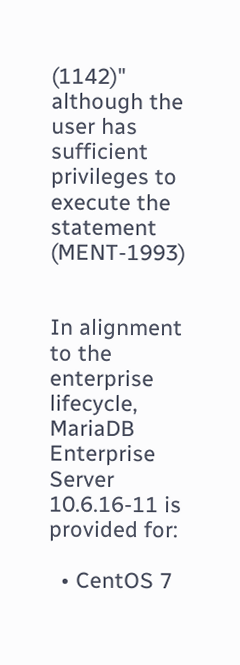(1142)" although the user has sufficient privileges to execute the statement (MENT-1993)


In alignment to the enterprise lifecycle, MariaDB Enterprise Server 10.6.16-11 is provided for:

  • CentOS 7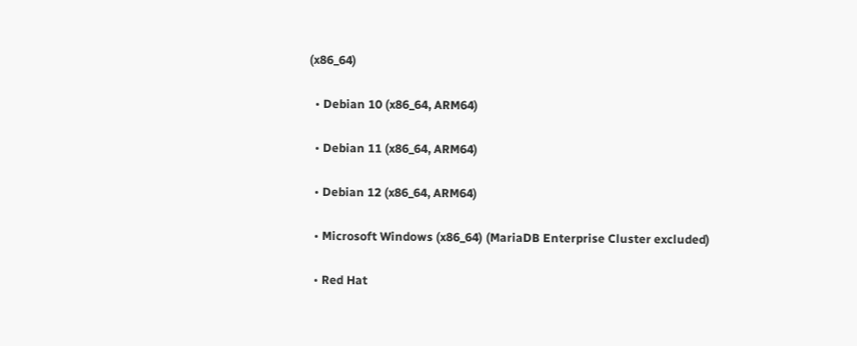(x86_64)

  • Debian 10 (x86_64, ARM64)

  • Debian 11 (x86_64, ARM64)

  • Debian 12 (x86_64, ARM64)

  • Microsoft Windows (x86_64) (MariaDB Enterprise Cluster excluded)

  • Red Hat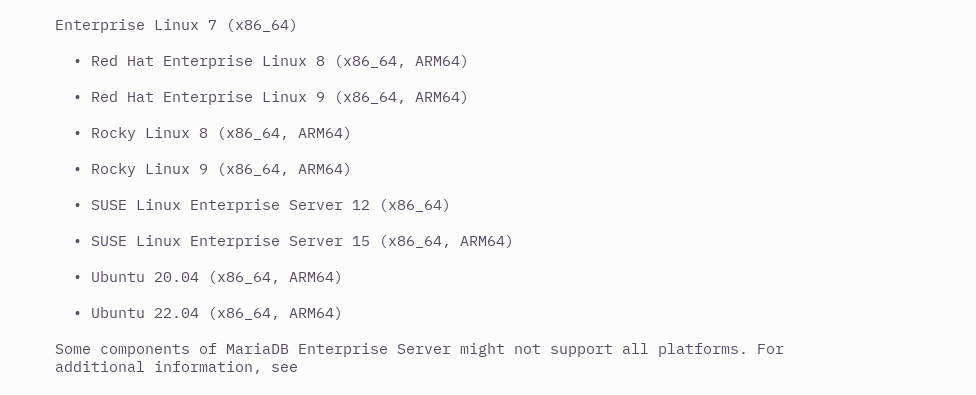Enterprise Linux 7 (x86_64)

  • Red Hat Enterprise Linux 8 (x86_64, ARM64)

  • Red Hat Enterprise Linux 9 (x86_64, ARM64)

  • Rocky Linux 8 (x86_64, ARM64)

  • Rocky Linux 9 (x86_64, ARM64)

  • SUSE Linux Enterprise Server 12 (x86_64)

  • SUSE Linux Enterprise Server 15 (x86_64, ARM64)

  • Ubuntu 20.04 (x86_64, ARM64)

  • Ubuntu 22.04 (x86_64, ARM64)

Some components of MariaDB Enterprise Server might not support all platforms. For additional information, see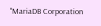"MariaDB Corporation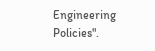Engineering Policies".